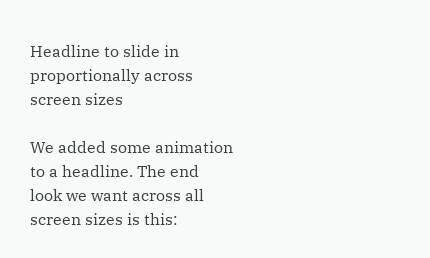Headline to slide in proportionally across screen sizes

We added some animation to a headline. The end look we want across all screen sizes is this: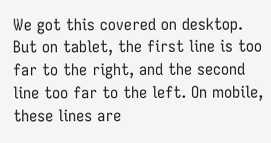We got this covered on desktop. But on tablet, the first line is too far to the right, and the second line too far to the left. On mobile, these lines are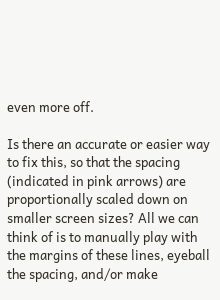even more off.

Is there an accurate or easier way to fix this, so that the spacing (indicated in pink arrows) are proportionally scaled down on smaller screen sizes? All we can think of is to manually play with the margins of these lines, eyeball the spacing, and/or make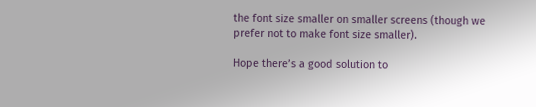the font size smaller on smaller screens (though we prefer not to make font size smaller).

Hope there’s a good solution to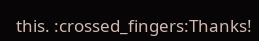this. :crossed_fingers:Thanks!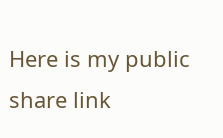Here is my public share link